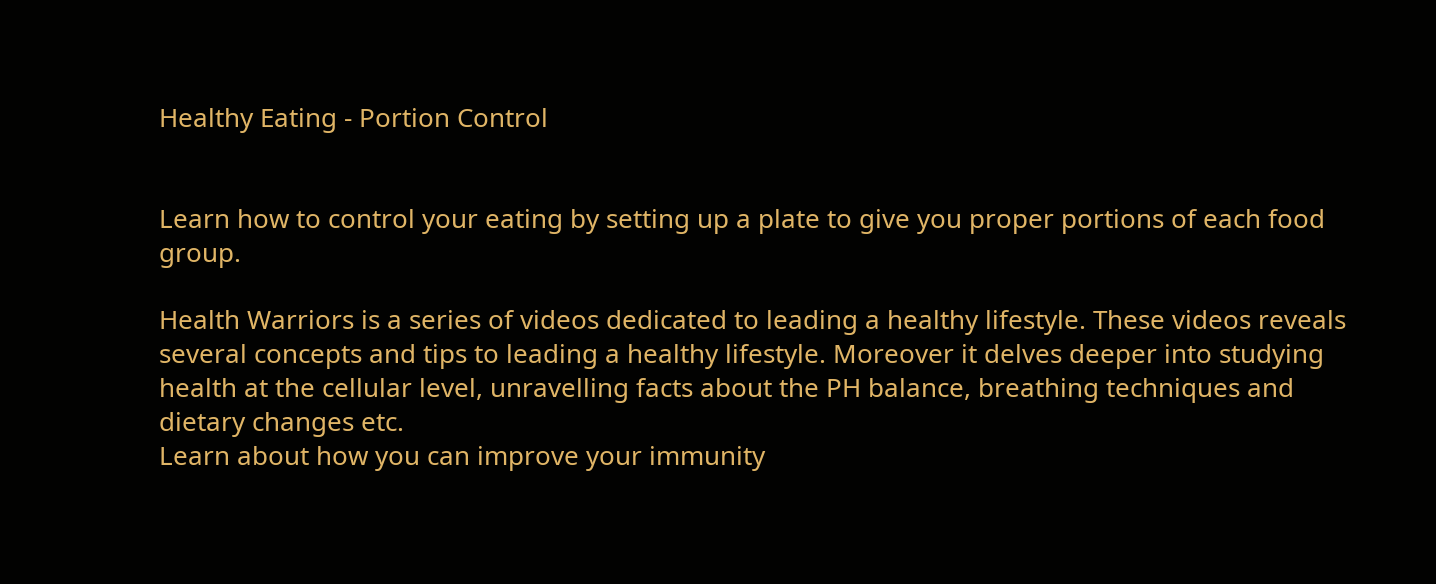Healthy Eating - Portion Control


Learn how to control your eating by setting up a plate to give you proper portions of each food group.

Health Warriors is a series of videos dedicated to leading a healthy lifestyle. These videos reveals several concepts and tips to leading a healthy lifestyle. Moreover it delves deeper into studying health at the cellular level, unravelling facts about the PH balance, breathing techniques and dietary changes etc.
Learn about how you can improve your immunity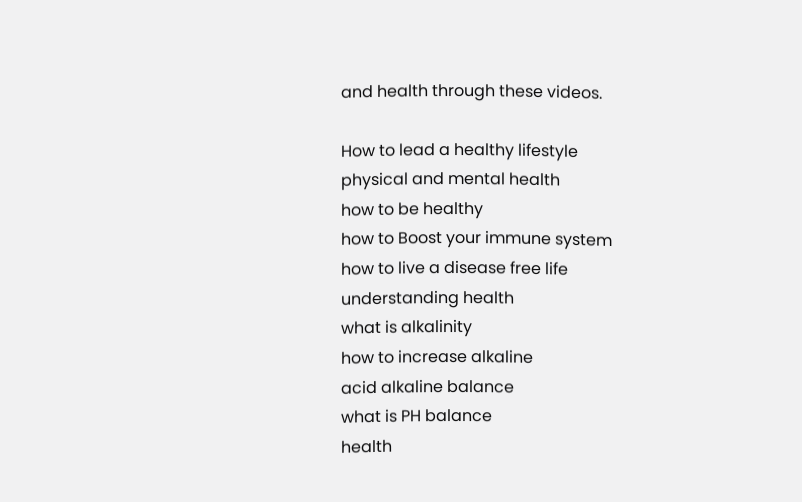and health through these videos.

How to lead a healthy lifestyle
physical and mental health
how to be healthy
how to Boost your immune system
how to live a disease free life
understanding health
what is alkalinity
how to increase alkaline
acid alkaline balance
what is PH balance
health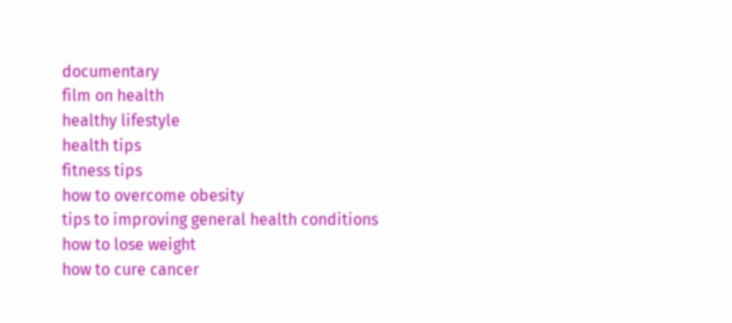documentary
film on health
healthy lifestyle
health tips
fitness tips
how to overcome obesity
tips to improving general health conditions
how to lose weight
how to cure cancer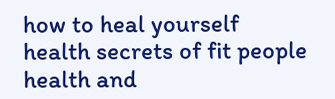how to heal yourself
health secrets of fit people
health and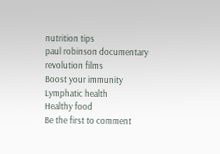nutrition tips
paul robinson documentary
revolution films
Boost your immunity
Lymphatic health
Healthy food
Be the first to comment